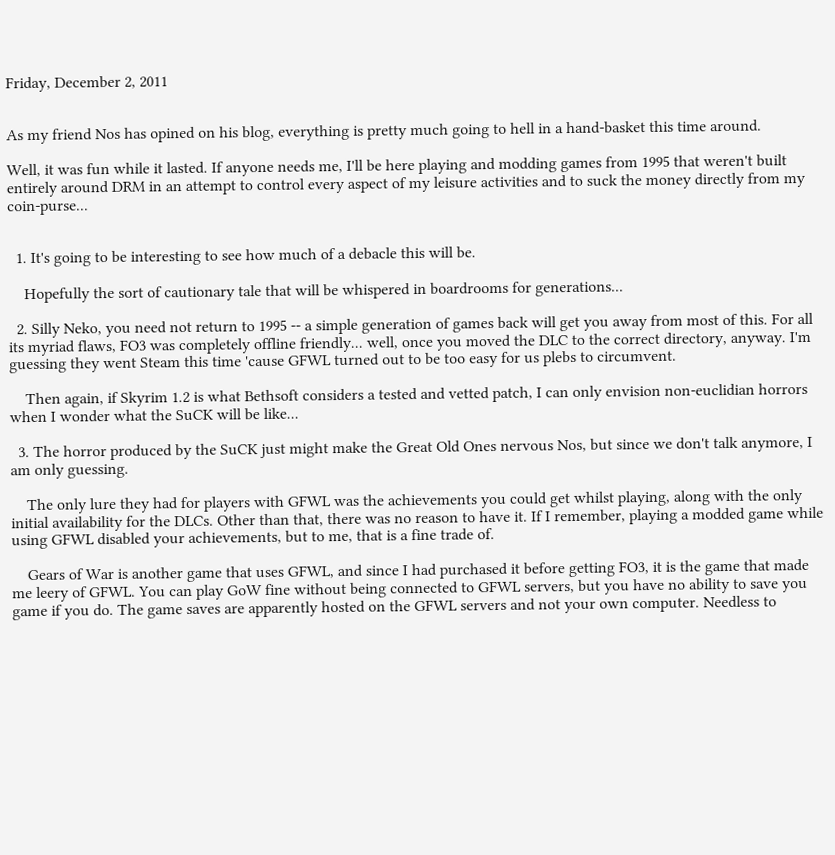Friday, December 2, 2011


As my friend Nos has opined on his blog, everything is pretty much going to hell in a hand-basket this time around.

Well, it was fun while it lasted. If anyone needs me, I'll be here playing and modding games from 1995 that weren't built entirely around DRM in an attempt to control every aspect of my leisure activities and to suck the money directly from my coin-purse...


  1. It's going to be interesting to see how much of a debacle this will be.

    Hopefully the sort of cautionary tale that will be whispered in boardrooms for generations...

  2. Silly Neko, you need not return to 1995 -- a simple generation of games back will get you away from most of this. For all its myriad flaws, FO3 was completely offline friendly... well, once you moved the DLC to the correct directory, anyway. I'm guessing they went Steam this time 'cause GFWL turned out to be too easy for us plebs to circumvent.

    Then again, if Skyrim 1.2 is what Bethsoft considers a tested and vetted patch, I can only envision non-euclidian horrors when I wonder what the SuCK will be like...

  3. The horror produced by the SuCK just might make the Great Old Ones nervous Nos, but since we don't talk anymore, I am only guessing.

    The only lure they had for players with GFWL was the achievements you could get whilst playing, along with the only initial availability for the DLCs. Other than that, there was no reason to have it. If I remember, playing a modded game while using GFWL disabled your achievements, but to me, that is a fine trade of.

    Gears of War is another game that uses GFWL, and since I had purchased it before getting FO3, it is the game that made me leery of GFWL. You can play GoW fine without being connected to GFWL servers, but you have no ability to save you game if you do. The game saves are apparently hosted on the GFWL servers and not your own computer. Needless to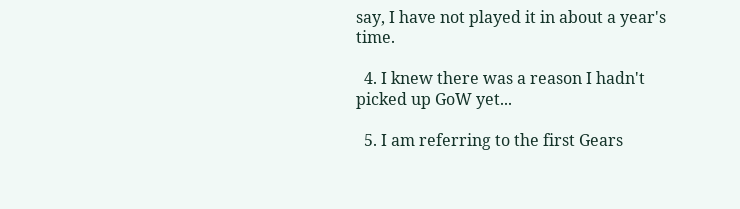say, I have not played it in about a year's time.

  4. I knew there was a reason I hadn't picked up GoW yet...

  5. I am referring to the first Gears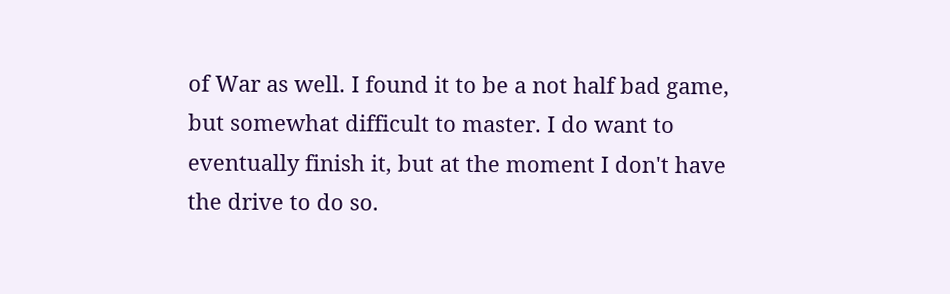of War as well. I found it to be a not half bad game, but somewhat difficult to master. I do want to eventually finish it, but at the moment I don't have the drive to do so.